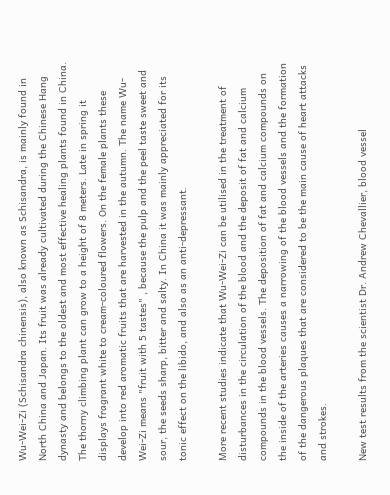Wu-Wei-Zi (Schisandra chinensis), also known as Schisandra, is mainly found in North China and Japan. Its fruit was already cultivated during the Chinese Hang dynasty and belongs to the oldest and most effective healing plants found in China. The thorny climbing plant can grow to a height of 8 meters. Late in spring it displays fragrant white to cream-coloured flowers. On the female plants these develop into red aromatic fruits that are harvested in the autumn. The name Wu-Wei-Zi means "fruit with 5 tastes" , because the pulp and the peel taste sweet and sour, the seeds sharp, bitter and salty. In China it was mainly appreciated for its tonic effect on the libido, and also as an anti-depressant.

More recent studies indicate that Wu-Wei-Zi can be utilised in the treatment of disturbances in the circulation of the blood and the deposit of fat and calcium compounds in the blood vessels. The deposition of fat and calcium compounds on the inside of the arteries causes a narrowing of the blood vessels and the formation of the dangerous plaques that are considered to be the main cause of heart attacks and strokes.

New test results from the scientist Dr. Andrew Chevallier, blood vessel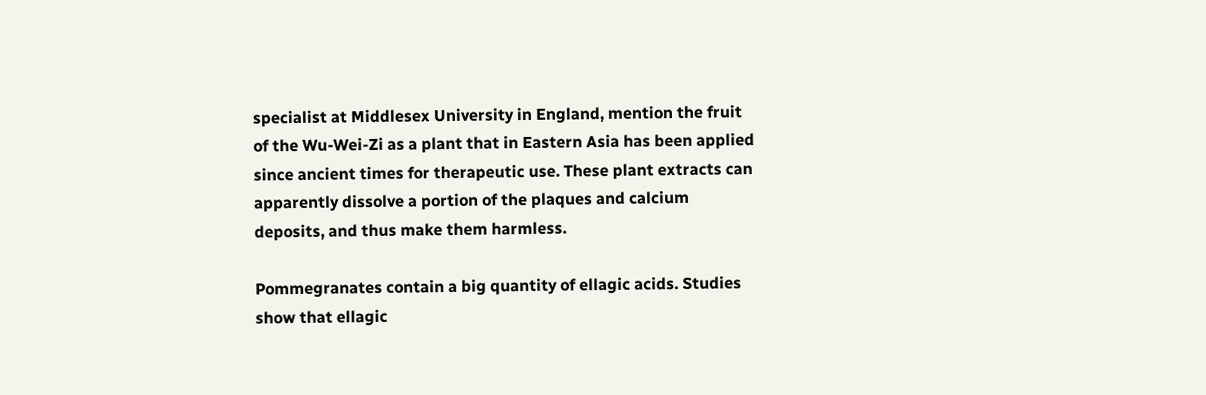specialist at Middlesex University in England, mention the fruit of the Wu-Wei-Zi as a plant that in Eastern Asia has been applied since ancient times for therapeutic use. These plant extracts can apparently dissolve a portion of the plaques and calcium deposits, and thus make them harmless.

Pommegranates contain a big quantity of ellagic acids. Studies show that ellagic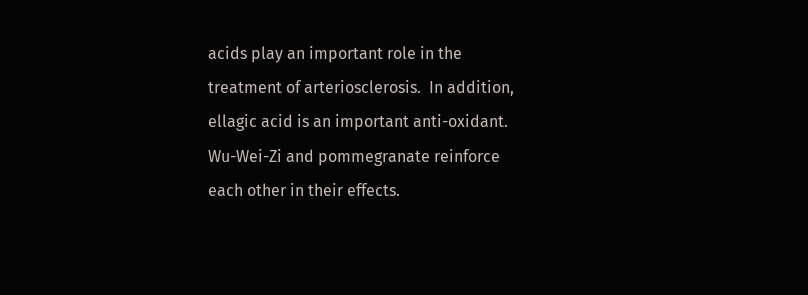acids play an important role in the treatment of arteriosclerosis.  In addition, ellagic acid is an important anti-oxidant. Wu-Wei-Zi and pommegranate reinforce each other in their effects.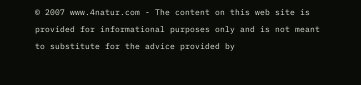© 2007 www.4natur.com - The content on this web site is provided for informational purposes only and is not meant to substitute for the advice provided by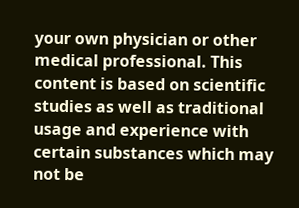your own physician or other medical professional. This content is based on scientific studies as well as traditional usage and experience with certain substances which may not be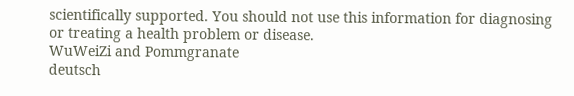scientifically supported. You should not use this information for diagnosing or treating a health problem or disease.
WuWeiZi and Pommgranate
deutsch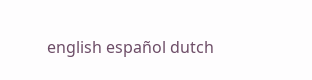english español dutch